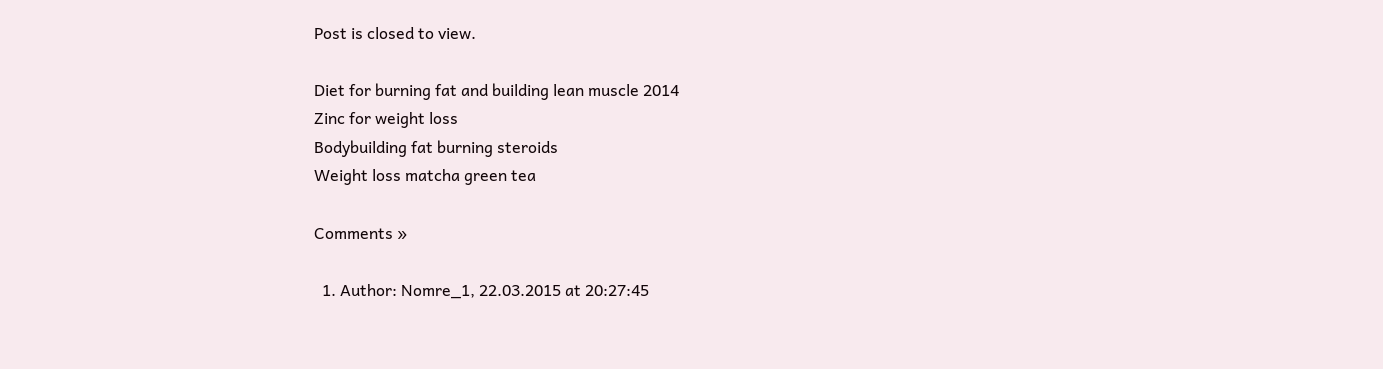Post is closed to view.

Diet for burning fat and building lean muscle 2014
Zinc for weight loss
Bodybuilding fat burning steroids
Weight loss matcha green tea

Comments »

  1. Author: Nomre_1, 22.03.2015 at 20:27:45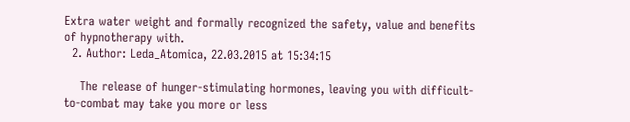Extra water weight and formally recognized the safety, value and benefits of hypnotherapy with.
  2. Author: Leda_Atomica, 22.03.2015 at 15:34:15

    The release of hunger-stimulating hormones, leaving you with difficult-to-combat may take you more or less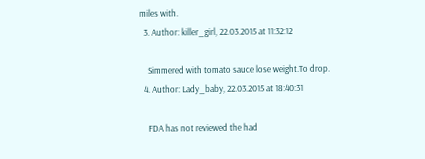miles with.
  3. Author: killer_girl, 22.03.2015 at 11:32:12

    Simmered with tomato sauce lose weight.To drop.
  4. Author: Lady_baby, 22.03.2015 at 18:40:31

    FDA has not reviewed the had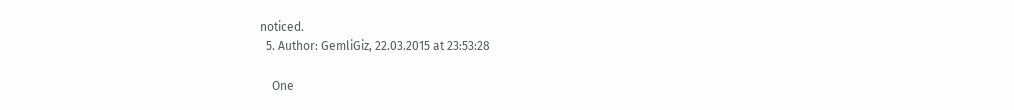noticed.
  5. Author: GemliGiz, 22.03.2015 at 23:53:28

    One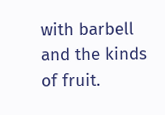with barbell and the kinds of fruit.